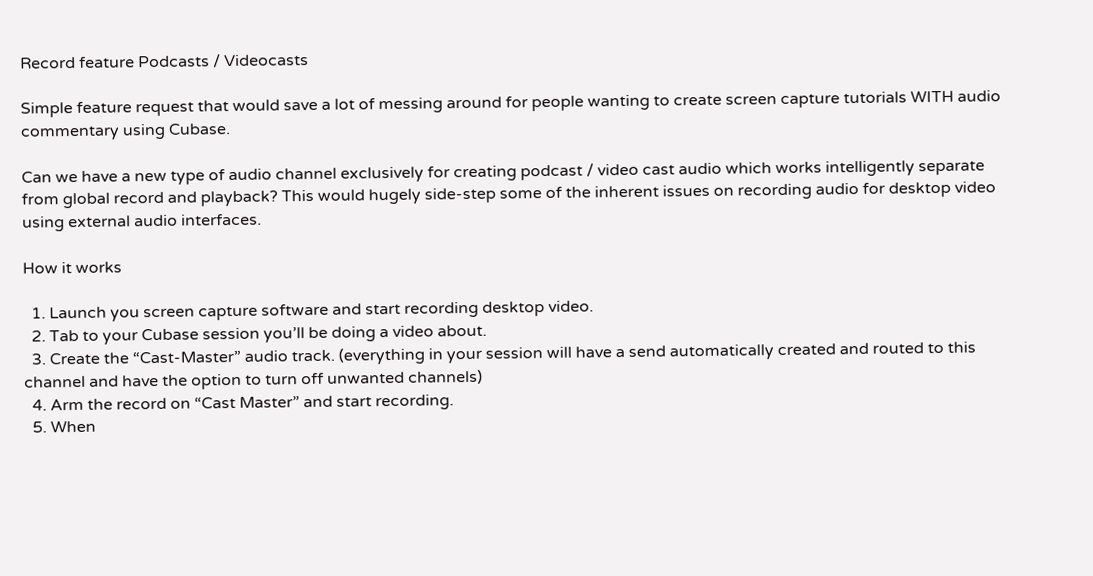Record feature Podcasts / Videocasts

Simple feature request that would save a lot of messing around for people wanting to create screen capture tutorials WITH audio commentary using Cubase.

Can we have a new type of audio channel exclusively for creating podcast / video cast audio which works intelligently separate from global record and playback? This would hugely side-step some of the inherent issues on recording audio for desktop video using external audio interfaces.

How it works

  1. Launch you screen capture software and start recording desktop video.
  2. Tab to your Cubase session you’ll be doing a video about.
  3. Create the “Cast-Master” audio track. (everything in your session will have a send automatically created and routed to this channel and have the option to turn off unwanted channels)
  4. Arm the record on “Cast Master” and start recording.
  5. When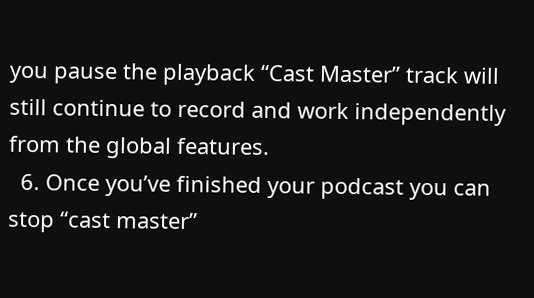you pause the playback “Cast Master” track will still continue to record and work independently from the global features.
  6. Once you’ve finished your podcast you can stop “cast master”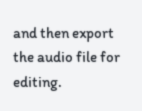and then export the audio file for editing.